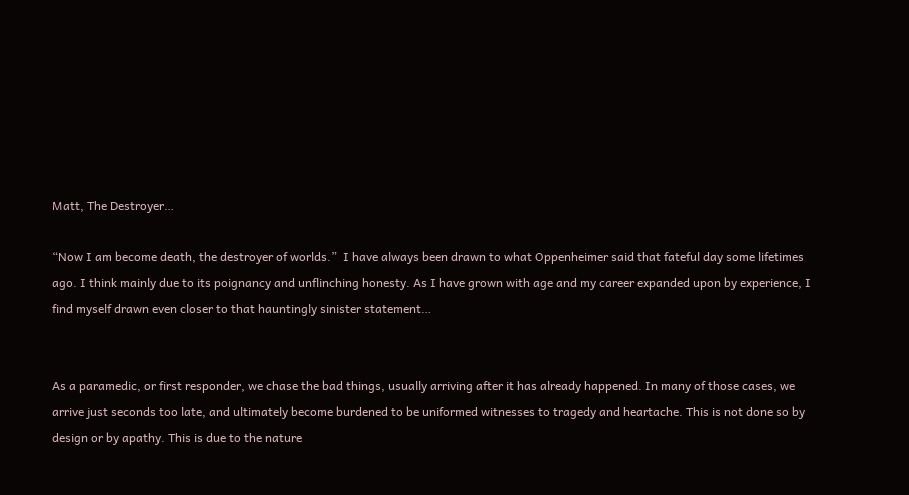Matt, The Destroyer…

“Now I am become death, the destroyer of worlds.”  I have always been drawn to what Oppenheimer said that fateful day some lifetimes ago. I think mainly due to its poignancy and unflinching honesty. As I have grown with age and my career expanded upon by experience, I find myself drawn even closer to that hauntingly sinister statement…


As a paramedic, or first responder, we chase the bad things, usually arriving after it has already happened. In many of those cases, we arrive just seconds too late, and ultimately become burdened to be uniformed witnesses to tragedy and heartache. This is not done so by design or by apathy. This is due to the nature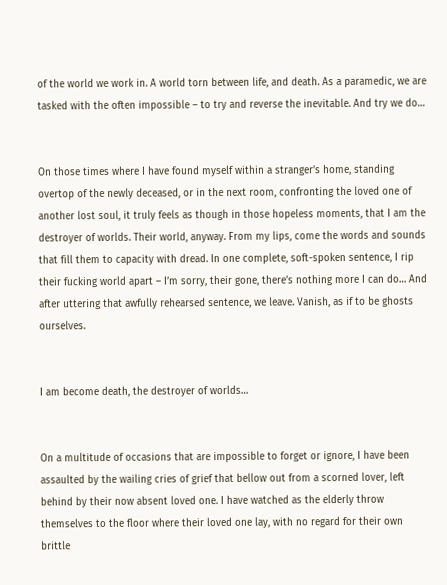of the world we work in. A world torn between life, and death. As a paramedic, we are tasked with the often impossible – to try and reverse the inevitable. And try we do…


On those times where I have found myself within a stranger’s home, standing overtop of the newly deceased, or in the next room, confronting the loved one of another lost soul, it truly feels as though in those hopeless moments, that I am the destroyer of worlds. Their world, anyway. From my lips, come the words and sounds that fill them to capacity with dread. In one complete, soft-spoken sentence, I rip their fucking world apart – I’m sorry, their gone, there’s nothing more I can do… And after uttering that awfully rehearsed sentence, we leave. Vanish, as if to be ghosts ourselves.


I am become death, the destroyer of worlds…


On a multitude of occasions that are impossible to forget or ignore, I have been assaulted by the wailing cries of grief that bellow out from a scorned lover, left behind by their now absent loved one. I have watched as the elderly throw themselves to the floor where their loved one lay, with no regard for their own brittle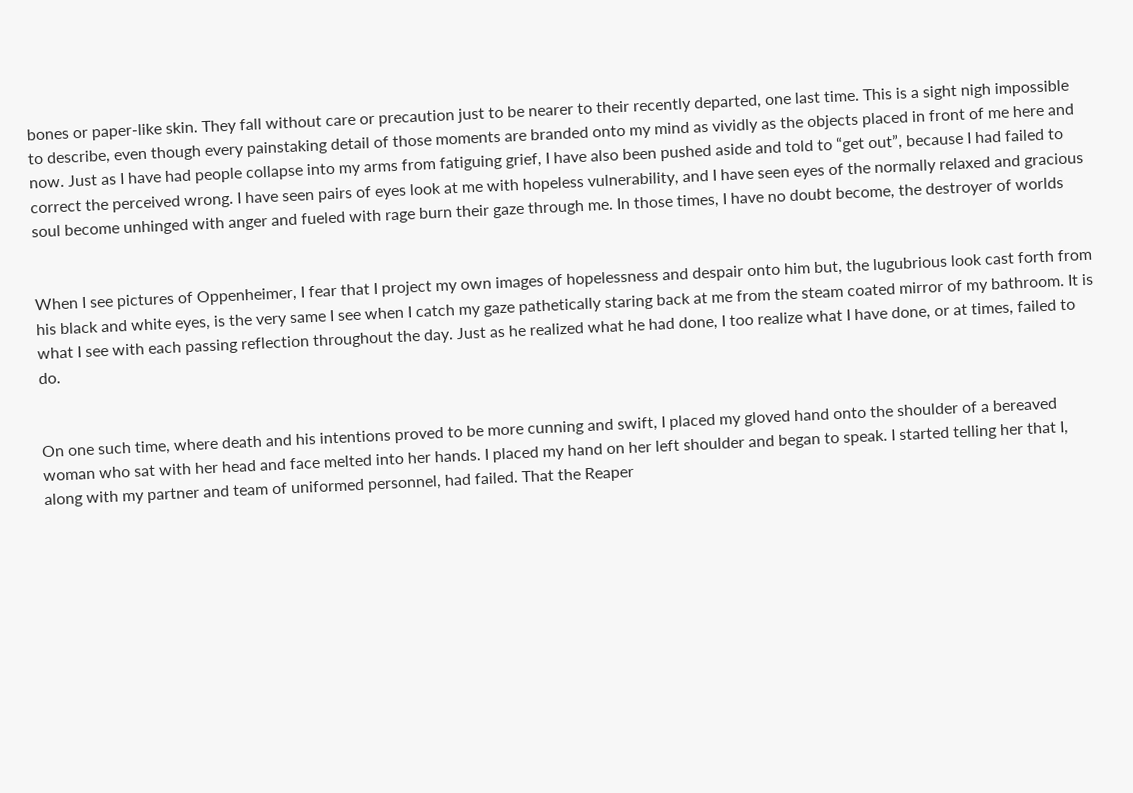bones or paper-like skin. They fall without care or precaution just to be nearer to their recently departed, one last time. This is a sight nigh impossible to describe, even though every painstaking detail of those moments are branded onto my mind as vividly as the objects placed in front of me here and now. Just as I have had people collapse into my arms from fatiguing grief, I have also been pushed aside and told to “get out”, because I had failed to correct the perceived wrong. I have seen pairs of eyes look at me with hopeless vulnerability, and I have seen eyes of the normally relaxed and gracious soul become unhinged with anger and fueled with rage burn their gaze through me. In those times, I have no doubt become, the destroyer of worlds


When I see pictures of Oppenheimer, I fear that I project my own images of hopelessness and despair onto him but, the lugubrious look cast forth from his black and white eyes, is the very same I see when I catch my gaze pathetically staring back at me from the steam coated mirror of my bathroom. It is what I see with each passing reflection throughout the day. Just as he realized what he had done, I too realize what I have done, or at times, failed to do.


On one such time, where death and his intentions proved to be more cunning and swift, I placed my gloved hand onto the shoulder of a bereaved woman who sat with her head and face melted into her hands. I placed my hand on her left shoulder and began to speak. I started telling her that I, along with my partner and team of uniformed personnel, had failed. That the Reaper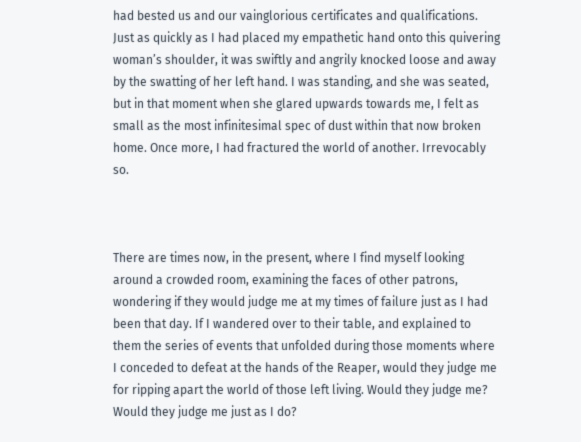had bested us and our vainglorious certificates and qualifications. Just as quickly as I had placed my empathetic hand onto this quivering woman’s shoulder, it was swiftly and angrily knocked loose and away by the swatting of her left hand. I was standing, and she was seated, but in that moment when she glared upwards towards me, I felt as small as the most infinitesimal spec of dust within that now broken home. Once more, I had fractured the world of another. Irrevocably so.



There are times now, in the present, where I find myself looking around a crowded room, examining the faces of other patrons, wondering if they would judge me at my times of failure just as I had been that day. If I wandered over to their table, and explained to them the series of events that unfolded during those moments where I conceded to defeat at the hands of the Reaper, would they judge me for ripping apart the world of those left living. Would they judge me? Would they judge me just as I do?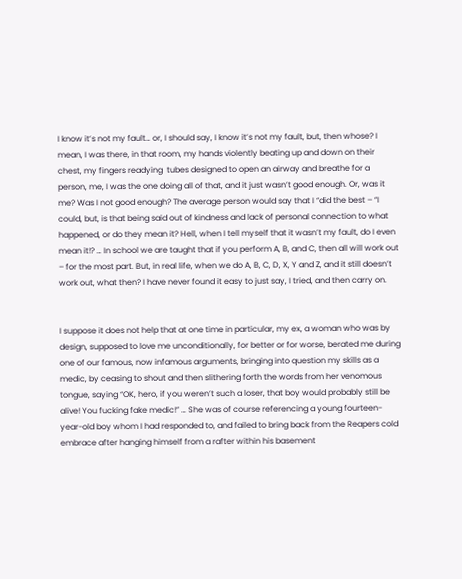I know it’s not my fault… or, I should say, I know it’s not my fault, but, then whose? I mean, I was there, in that room, my hands violently beating up and down on their chest, my fingers readying  tubes designed to open an airway and breathe for a person, me, I was the one doing all of that, and it just wasn’t good enough. Or, was it me? Was I not good enough? The average person would say that I “did the best – “I could, but, is that being said out of kindness and lack of personal connection to what happened, or do they mean it? Hell, when I tell myself that it wasn’t my fault, do I even mean it!? … In school we are taught that if you perform A, B, and C, then all will work out – for the most part. But, in real life, when we do A, B, C, D, X, Y and Z, and it still doesn’t work out, what then? I have never found it easy to just say, I tried, and then carry on.


I suppose it does not help that at one time in particular, my ex, a woman who was by design, supposed to love me unconditionally, for better or for worse, berated me during one of our famous, now infamous arguments, bringing into question my skills as a medic, by ceasing to shout and then slithering forth the words from her venomous tongue, saying “OK, hero, if you weren’t such a loser, that boy would probably still be alive! You fucking fake medic!” … She was of course referencing a young fourteen-year-old boy whom I had responded to, and failed to bring back from the Reapers cold embrace after hanging himself from a rafter within his basement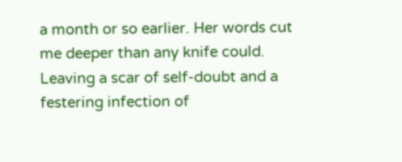a month or so earlier. Her words cut me deeper than any knife could. Leaving a scar of self-doubt and a festering infection of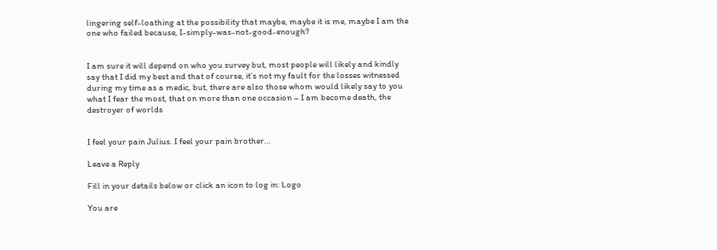lingering self-loathing at the possibility that maybe, maybe it is me, maybe I am the one who failed because, I-simply-was-not-good-enough?


I am sure it will depend on who you survey but, most people will likely and kindly say that I did my best and that of course, it’s not my fault for the losses witnessed during my time as a medic, but, there are also those whom would likely say to you what I fear the most, that on more than one occasion – I am become death, the destroyer of worlds


I feel your pain Julius. I feel your pain brother…

Leave a Reply

Fill in your details below or click an icon to log in: Logo

You are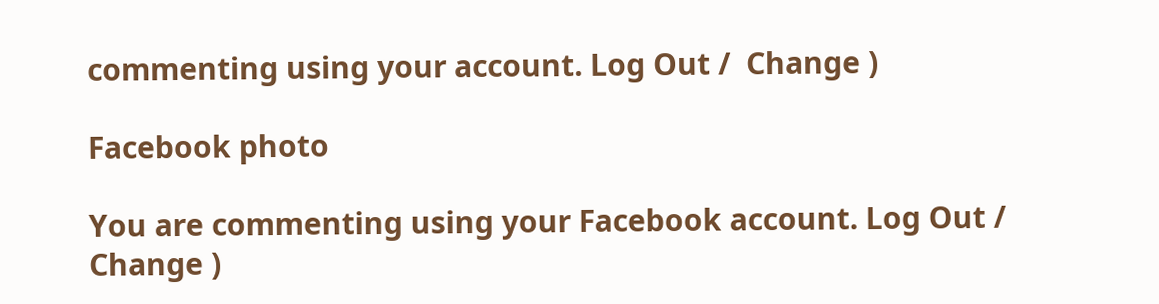commenting using your account. Log Out /  Change )

Facebook photo

You are commenting using your Facebook account. Log Out /  Change )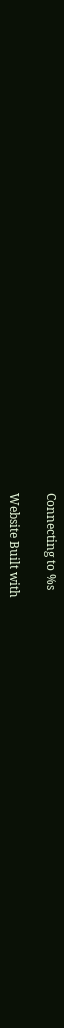Connecting to %s

Website Built with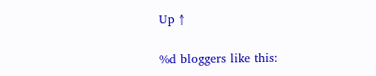Up ↑

%d bloggers like this: